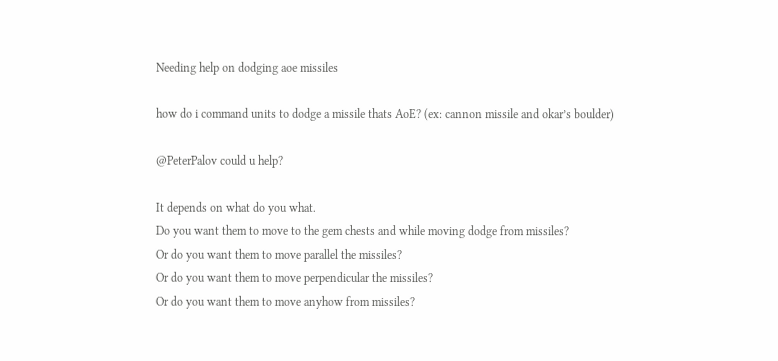Needing help on dodging aoe missiles

how do i command units to dodge a missile thats AoE? (ex: cannon missile and okar’s boulder)

@PeterPalov could u help?

It depends on what do you what.
Do you want them to move to the gem chests and while moving dodge from missiles?
Or do you want them to move parallel the missiles?
Or do you want them to move perpendicular the missiles?
Or do you want them to move anyhow from missiles?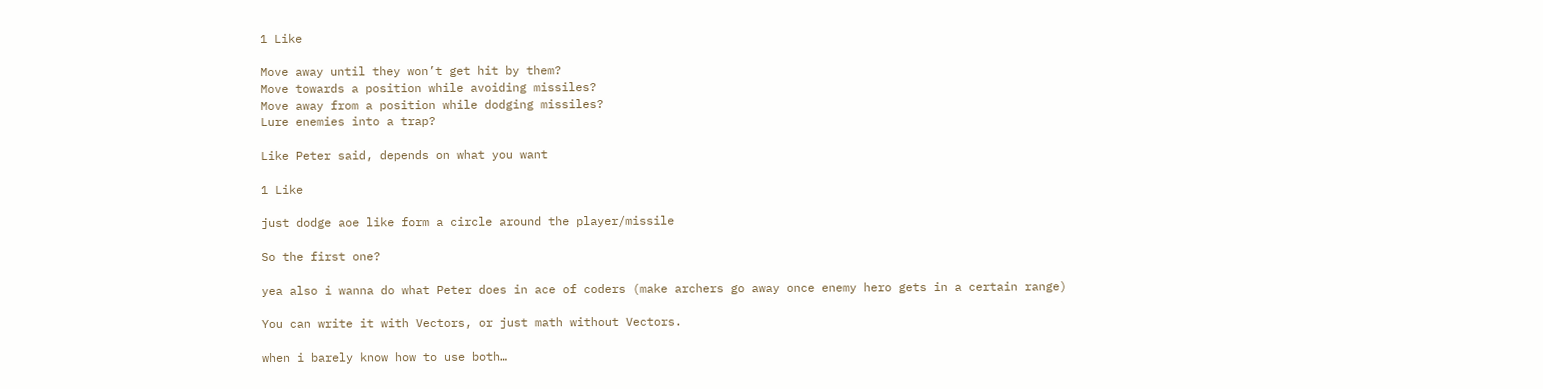1 Like

Move away until they won’t get hit by them?
Move towards a position while avoiding missiles?
Move away from a position while dodging missiles?
Lure enemies into a trap?

Like Peter said, depends on what you want

1 Like

just dodge aoe like form a circle around the player/missile

So the first one?

yea also i wanna do what Peter does in ace of coders (make archers go away once enemy hero gets in a certain range)

You can write it with Vectors, or just math without Vectors.

when i barely know how to use both…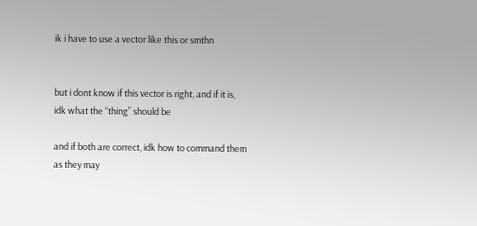ik i have to use a vector like this or smthn


but i dont know if this vector is right, and if it is, idk what the “thing” should be

and if both are correct, idk how to command them as they may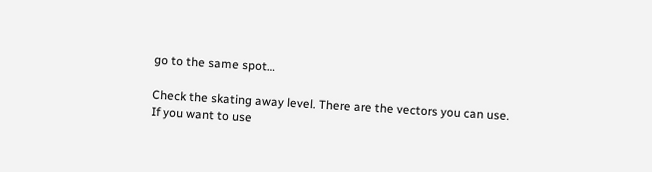go to the same spot…

Check the skating away level. There are the vectors you can use.
If you want to use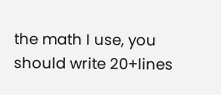the math I use, you should write 20+lines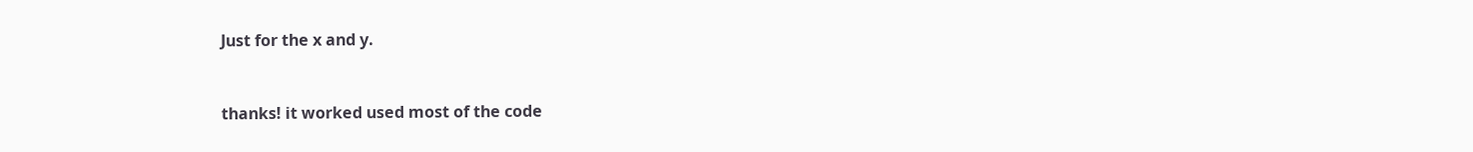Just for the x and y.


thanks! it worked used most of the code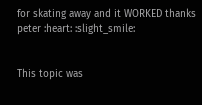for skating away and it WORKED thanks peter :heart: :slight_smile:


This topic was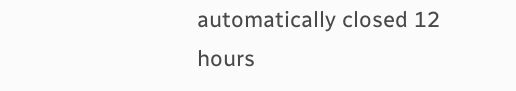automatically closed 12 hours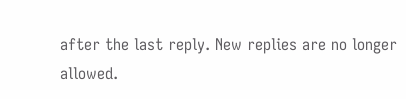after the last reply. New replies are no longer allowed.